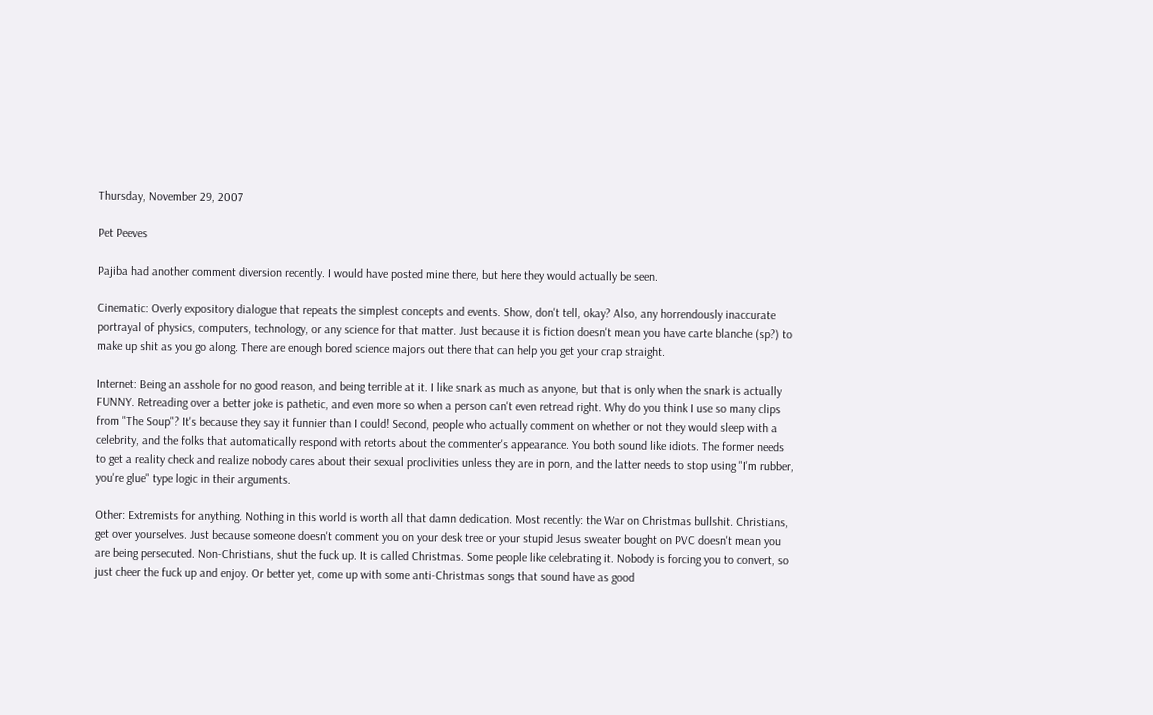Thursday, November 29, 2007

Pet Peeves

Pajiba had another comment diversion recently. I would have posted mine there, but here they would actually be seen.

Cinematic: Overly expository dialogue that repeats the simplest concepts and events. Show, don't tell, okay? Also, any horrendously inaccurate portrayal of physics, computers, technology, or any science for that matter. Just because it is fiction doesn't mean you have carte blanche (sp?) to make up shit as you go along. There are enough bored science majors out there that can help you get your crap straight.

Internet: Being an asshole for no good reason, and being terrible at it. I like snark as much as anyone, but that is only when the snark is actually FUNNY. Retreading over a better joke is pathetic, and even more so when a person can't even retread right. Why do you think I use so many clips from "The Soup"? It's because they say it funnier than I could! Second, people who actually comment on whether or not they would sleep with a celebrity, and the folks that automatically respond with retorts about the commenter's appearance. You both sound like idiots. The former needs to get a reality check and realize nobody cares about their sexual proclivities unless they are in porn, and the latter needs to stop using "I'm rubber, you're glue" type logic in their arguments.

Other: Extremists for anything. Nothing in this world is worth all that damn dedication. Most recently: the War on Christmas bullshit. Christians, get over yourselves. Just because someone doesn't comment you on your desk tree or your stupid Jesus sweater bought on PVC doesn't mean you are being persecuted. Non-Christians, shut the fuck up. It is called Christmas. Some people like celebrating it. Nobody is forcing you to convert, so just cheer the fuck up and enjoy. Or better yet, come up with some anti-Christmas songs that sound have as good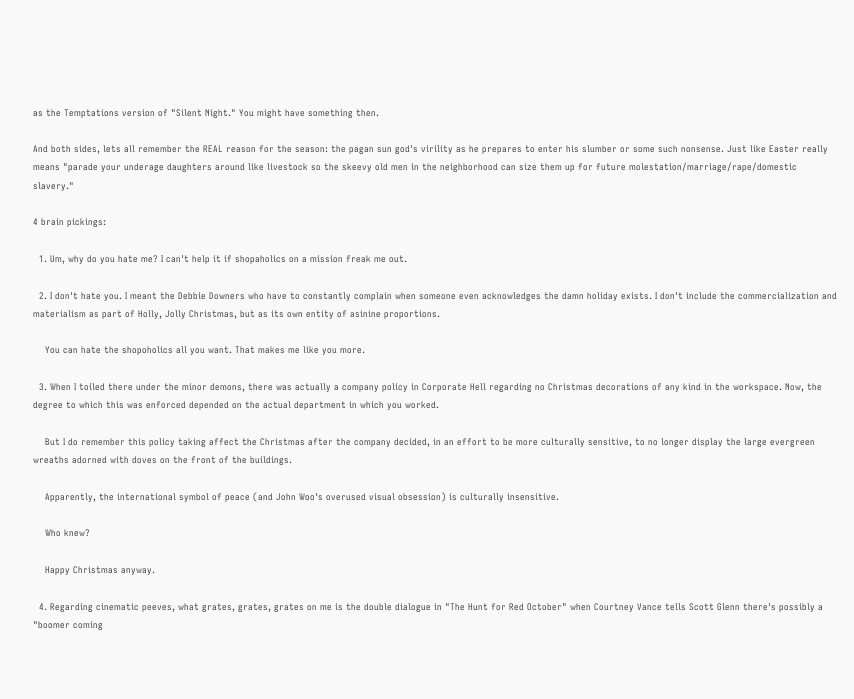as the Temptations version of "Silent Night." You might have something then.

And both sides, lets all remember the REAL reason for the season: the pagan sun god's virility as he prepares to enter his slumber or some such nonsense. Just like Easter really means "parade your underage daughters around like livestock so the skeevy old men in the neighborhood can size them up for future molestation/marriage/rape/domestic slavery."

4 brain pickings:

  1. Um, why do you hate me? I can't help it if shopaholics on a mission freak me out.

  2. I don't hate you. I meant the Debbie Downers who have to constantly complain when someone even acknowledges the damn holiday exists. I don't include the commercialization and materialism as part of Holly, Jolly Christmas, but as its own entity of asinine proportions.

    You can hate the shopoholics all you want. That makes me like you more.

  3. When I toiled there under the minor demons, there was actually a company policy in Corporate Hell regarding no Christmas decorations of any kind in the workspace. Now, the degree to which this was enforced depended on the actual department in which you worked.

    But I do remember this policy taking affect the Christmas after the company decided, in an effort to be more culturally sensitive, to no longer display the large evergreen wreaths adorned with doves on the front of the buildings.

    Apparently, the international symbol of peace (and John Woo's overused visual obsession) is culturally insensitive.

    Who knew?

    Happy Christmas anyway.

  4. Regarding cinematic peeves, what grates, grates, grates on me is the double dialogue in "The Hunt for Red October" when Courtney Vance tells Scott Glenn there's possibly a "boomer coming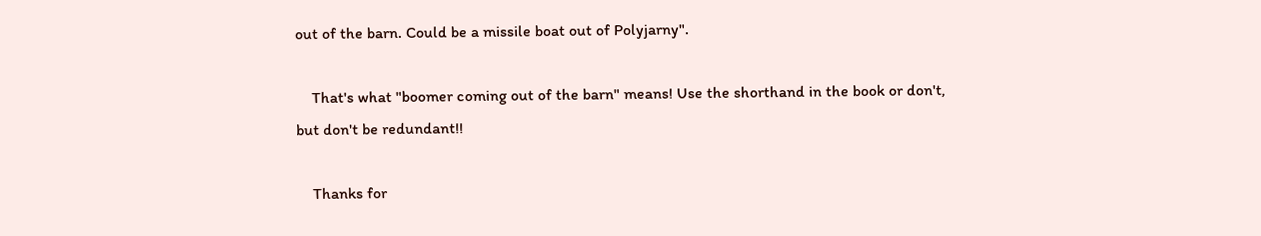out of the barn. Could be a missile boat out of Polyjarny".

    That's what "boomer coming out of the barn" means! Use the shorthand in the book or don't, but don't be redundant!!

    Thanks for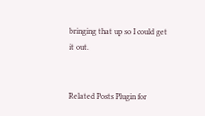bringing that up so I could get it out.


Related Posts Plugin for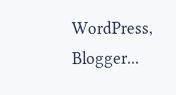WordPress, Blogger...